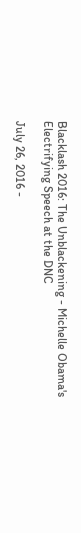Blacklash 2016: The Unblackening - Michelle Obama's Electrifying Speech at the DNC

July 26, 2016 -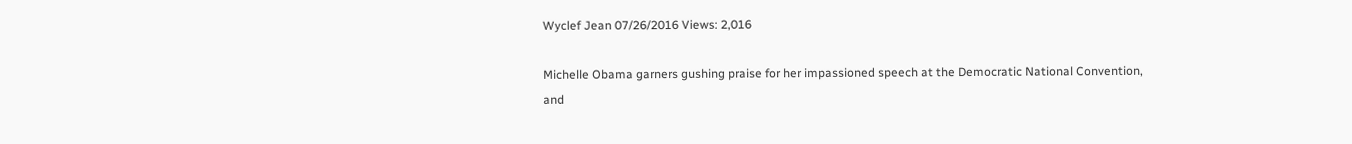Wyclef Jean 07/26/2016 Views: 2,016

Michelle Obama garners gushing praise for her impassioned speech at the Democratic National Convention, and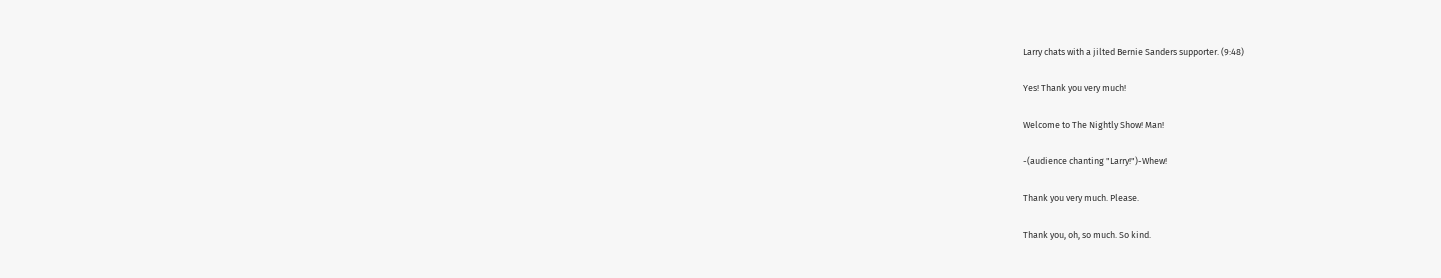Larry chats with a jilted Bernie Sanders supporter. (9:48)

Yes! Thank you very much!

Welcome to The Nightly Show! Man!

-(audience chanting "Larry!")-Whew!

Thank you very much. Please.

Thank you, oh, so much. So kind.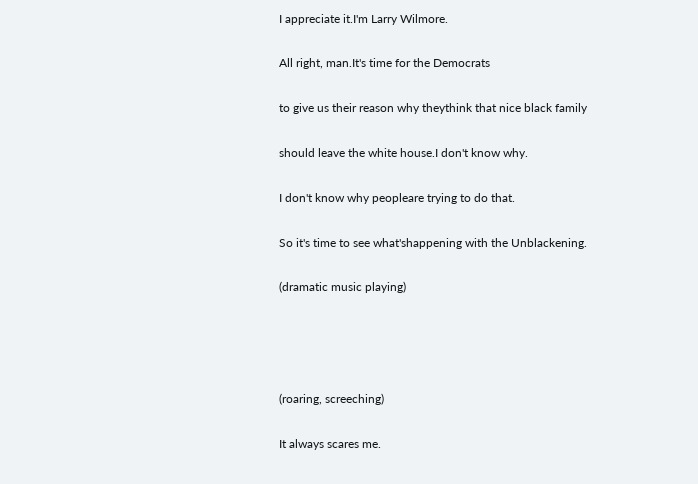I appreciate it.I'm Larry Wilmore.

All right, man.It's time for the Democrats

to give us their reason why theythink that nice black family

should leave the white house.I don't know why.

I don't know why peopleare trying to do that.

So it's time to see what'shappening with the Unblackening.

(dramatic music playing)




(roaring, screeching)

It always scares me.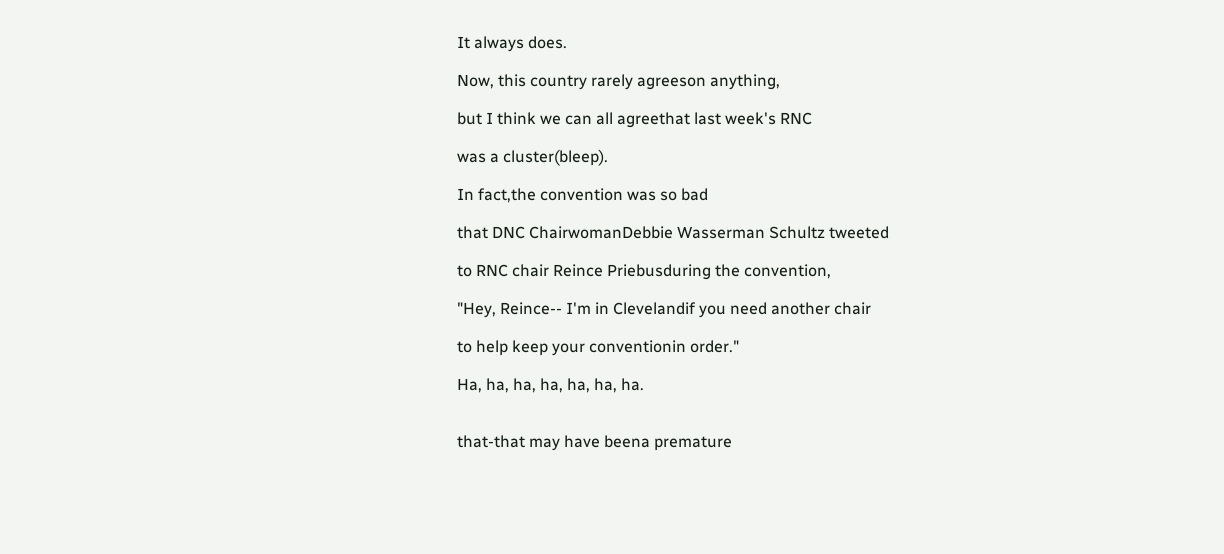It always does.

Now, this country rarely agreeson anything,

but I think we can all agreethat last week's RNC

was a cluster(bleep).

In fact,the convention was so bad

that DNC ChairwomanDebbie Wasserman Schultz tweeted

to RNC chair Reince Priebusduring the convention,

"Hey, Reince-- I'm in Clevelandif you need another chair

to help keep your conventionin order."

Ha, ha, ha, ha, ha, ha, ha.


that-that may have beena premature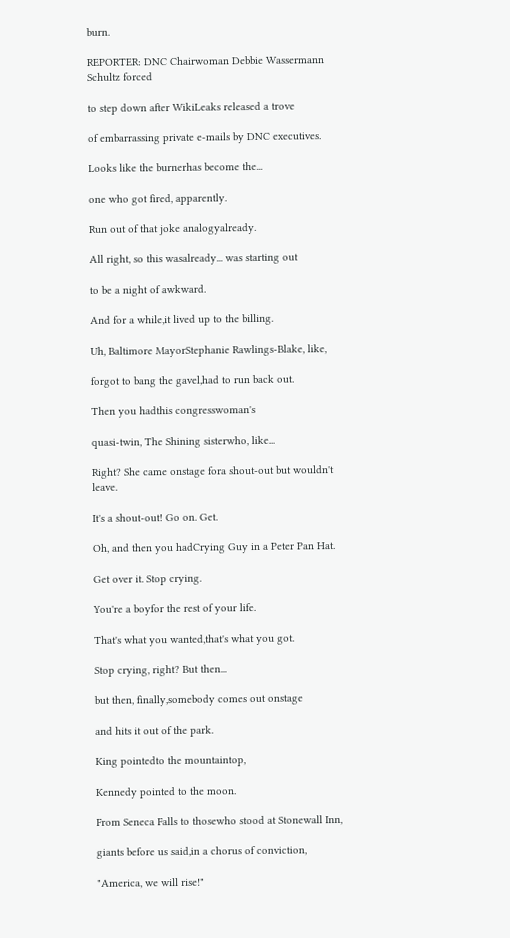burn.

REPORTER: DNC Chairwoman Debbie Wassermann Schultz forced

to step down after WikiLeaks released a trove

of embarrassing private e-mails by DNC executives.

Looks like the burnerhas become the...

one who got fired, apparently.

Run out of that joke analogyalready.

All right, so this wasalready... was starting out

to be a night of awkward.

And for a while,it lived up to the billing.

Uh, Baltimore MayorStephanie Rawlings-Blake, like,

forgot to bang the gavel,had to run back out.

Then you hadthis congresswoman's

quasi-twin, The Shining sisterwho, like...

Right? She came onstage fora shout-out but wouldn't leave.

It's a shout-out! Go on. Get.

Oh, and then you hadCrying Guy in a Peter Pan Hat.

Get over it. Stop crying.

You're a boyfor the rest of your life.

That's what you wanted,that's what you got.

Stop crying, right? But then...

but then, finally,somebody comes out onstage

and hits it out of the park.

King pointedto the mountaintop,

Kennedy pointed to the moon.

From Seneca Falls to thosewho stood at Stonewall Inn,

giants before us said,in a chorus of conviction,

"America, we will rise!"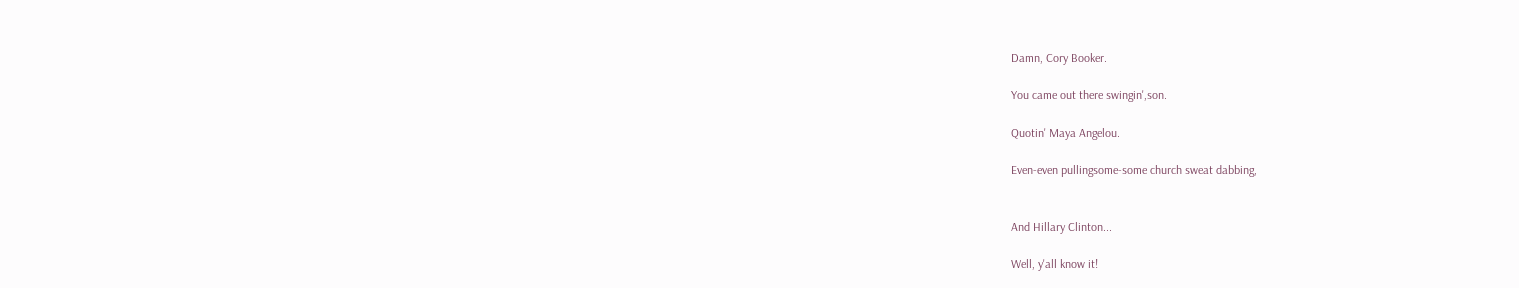Damn, Cory Booker.

You came out there swingin',son.

Quotin' Maya Angelou.

Even-even pullingsome-some church sweat dabbing,


And Hillary Clinton...

Well, y'all know it!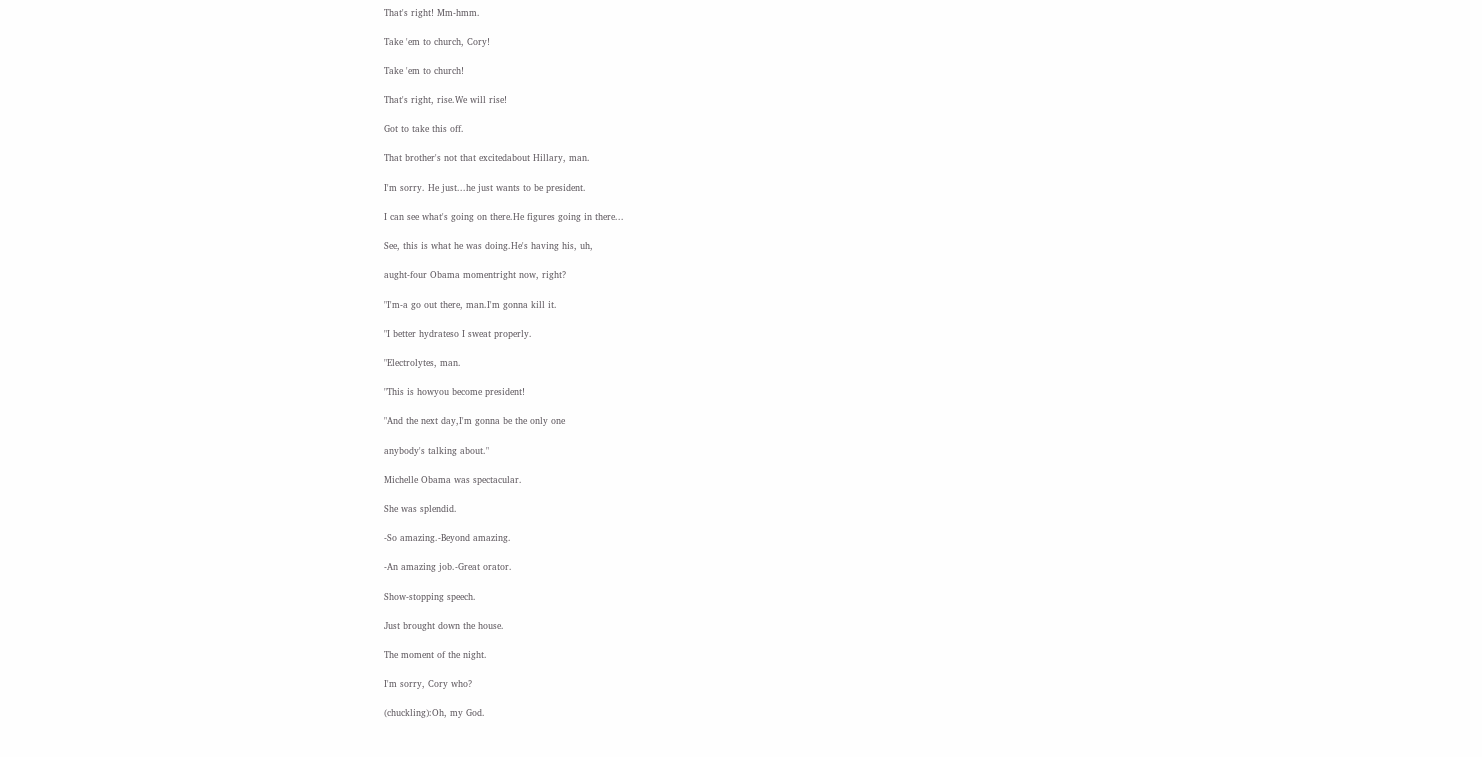That's right! Mm-hmm.

Take 'em to church, Cory!

Take 'em to church!

That's right, rise.We will rise!

Got to take this off.

That brother's not that excitedabout Hillary, man.

I'm sorry. He just...he just wants to be president.

I can see what's going on there.He figures going in there...

See, this is what he was doing.He's having his, uh,

aught-four Obama momentright now, right?

"I'm-a go out there, man.I'm gonna kill it.

"I better hydrateso I sweat properly.

"Electrolytes, man.

"This is howyou become president!

"And the next day,I'm gonna be the only one

anybody's talking about."

Michelle Obama was spectacular.

She was splendid.

-So amazing.-Beyond amazing.

-An amazing job.-Great orator.

Show-stopping speech.

Just brought down the house.

The moment of the night.

I'm sorry, Cory who?

(chuckling):Oh, my God.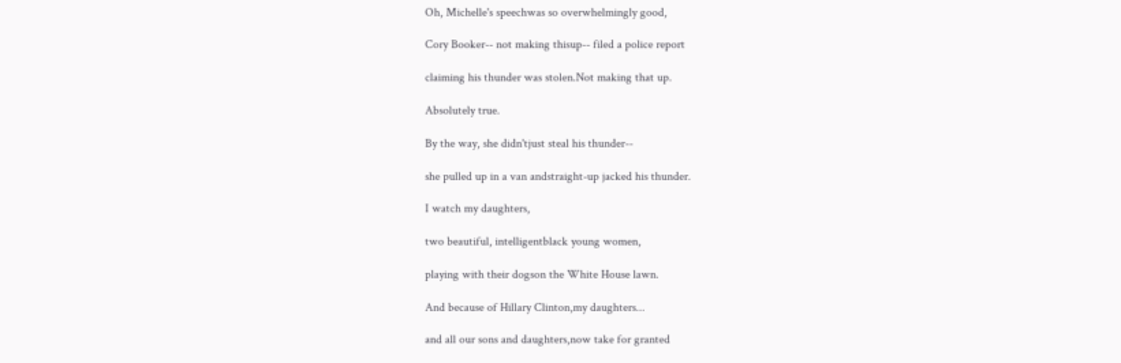Oh, Michelle's speechwas so overwhelmingly good,

Cory Booker-- not making thisup-- filed a police report

claiming his thunder was stolen.Not making that up.

Absolutely true.

By the way, she didn'tjust steal his thunder--

she pulled up in a van andstraight-up jacked his thunder.

I watch my daughters,

two beautiful, intelligentblack young women,

playing with their dogson the White House lawn.

And because of Hillary Clinton,my daughters...

and all our sons and daughters,now take for granted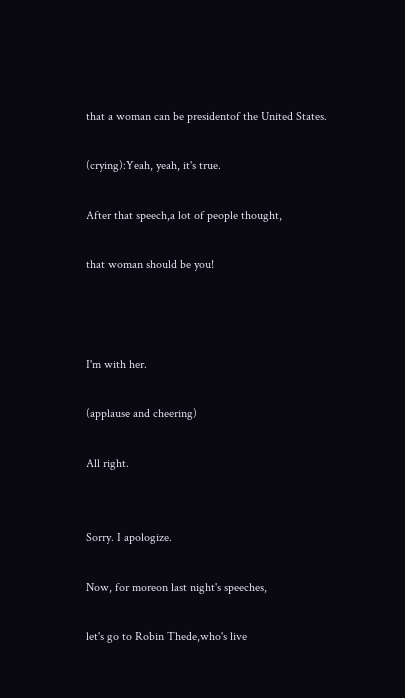that a woman can be presidentof the United States.

(crying):Yeah, yeah, it's true.

After that speech,a lot of people thought,

that woman should be you!



I'm with her.

(applause and cheering)

All right.


Sorry. I apologize.

Now, for moreon last night's speeches,

let's go to Robin Thede,who's live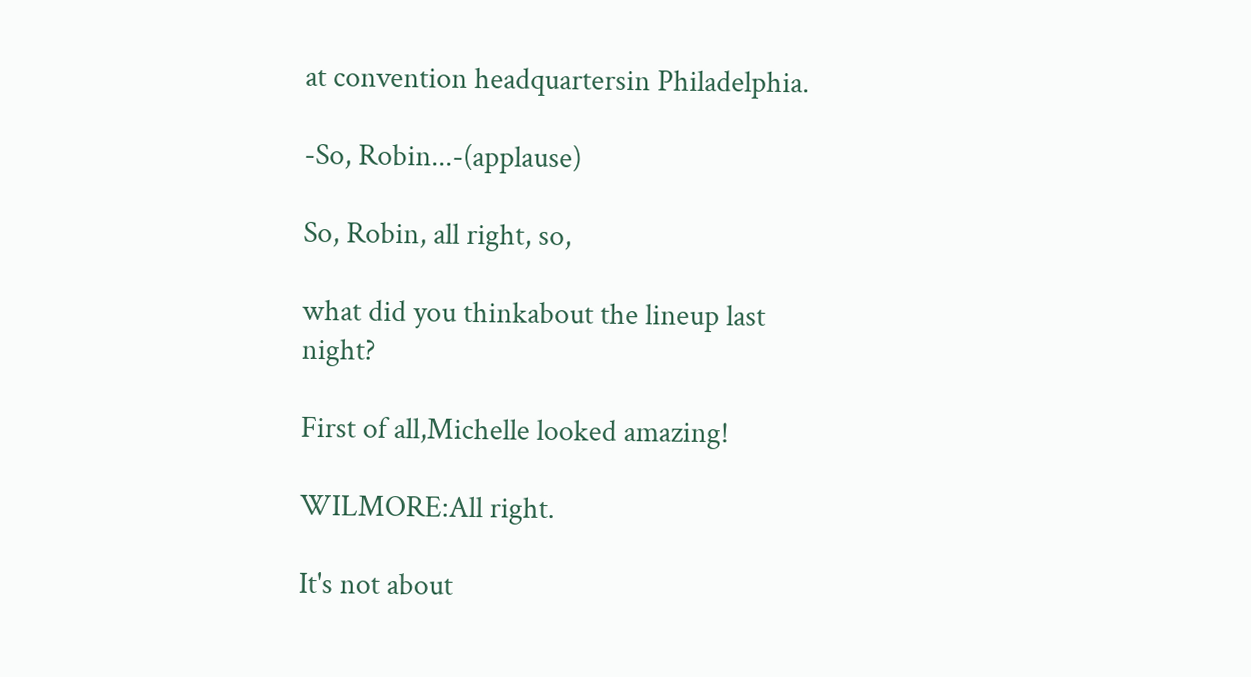at convention headquartersin Philadelphia.

-So, Robin...-(applause)

So, Robin, all right, so,

what did you thinkabout the lineup last night?

First of all,Michelle looked amazing!

WILMORE:All right.

It's not about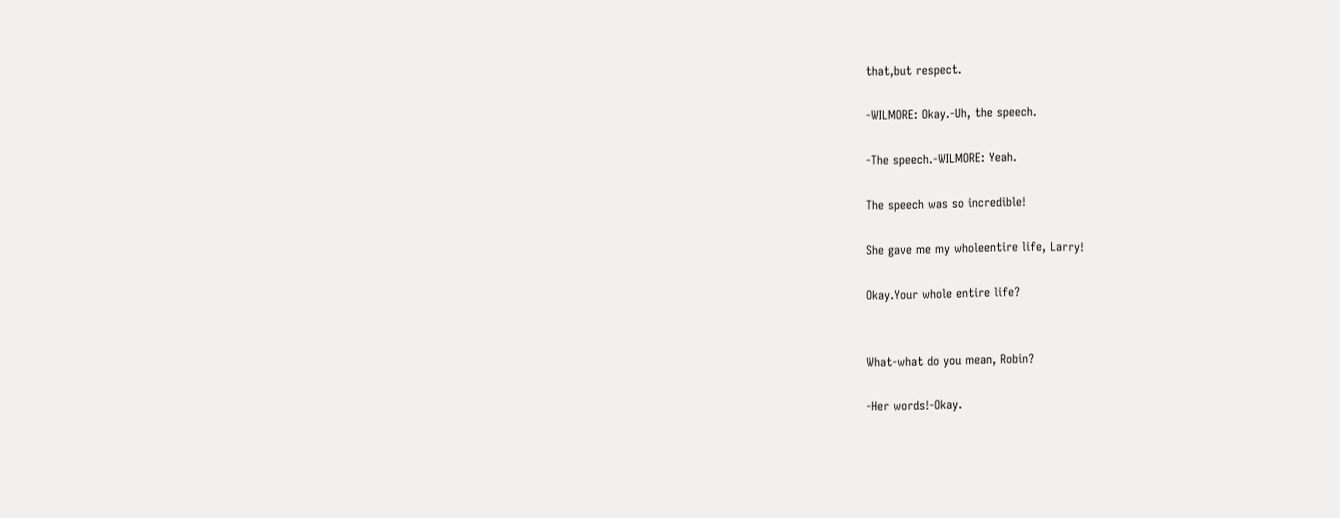that,but respect.

-WILMORE: Okay.-Uh, the speech.

-The speech.-WILMORE: Yeah.

The speech was so incredible!

She gave me my wholeentire life, Larry!

Okay.Your whole entire life?


What-what do you mean, Robin?

-Her words!-Okay.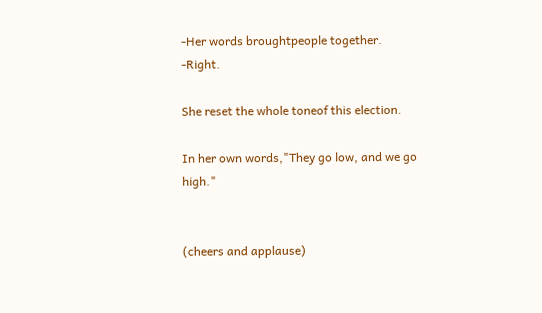-Her words broughtpeople together. -Right.

She reset the whole toneof this election.

In her own words,"They go low, and we go high."


(cheers and applause)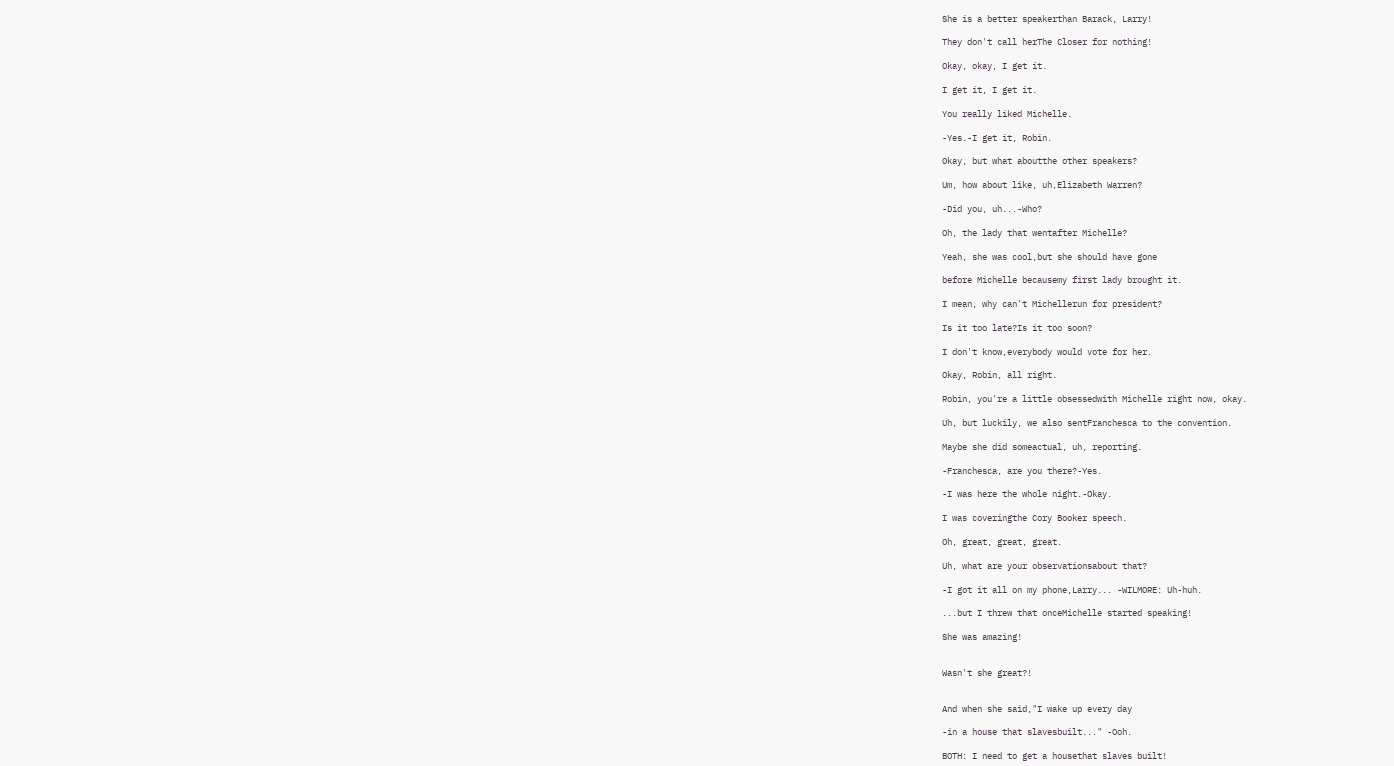She is a better speakerthan Barack, Larry!

They don't call herThe Closer for nothing!

Okay, okay, I get it.

I get it, I get it.

You really liked Michelle.

-Yes.-I get it, Robin.

Okay, but what aboutthe other speakers?

Um, how about like, uh,Elizabeth Warren?

-Did you, uh...-Who?

Oh, the lady that wentafter Michelle?

Yeah, she was cool,but she should have gone

before Michelle becausemy first lady brought it.

I mean, why can't Michellerun for president?

Is it too late?Is it too soon?

I don't know,everybody would vote for her.

Okay, Robin, all right.

Robin, you're a little obsessedwith Michelle right now, okay.

Uh, but luckily, we also sentFranchesca to the convention.

Maybe she did someactual, uh, reporting.

-Franchesca, are you there?-Yes.

-I was here the whole night.-Okay.

I was coveringthe Cory Booker speech.

Oh, great, great, great.

Uh, what are your observationsabout that?

-I got it all on my phone,Larry... -WILMORE: Uh-huh.

...but I threw that onceMichelle started speaking!

She was amazing!


Wasn't she great?!


And when she said,"I wake up every day

-in a house that slavesbuilt..." -Ooh.

BOTH: I need to get a housethat slaves built!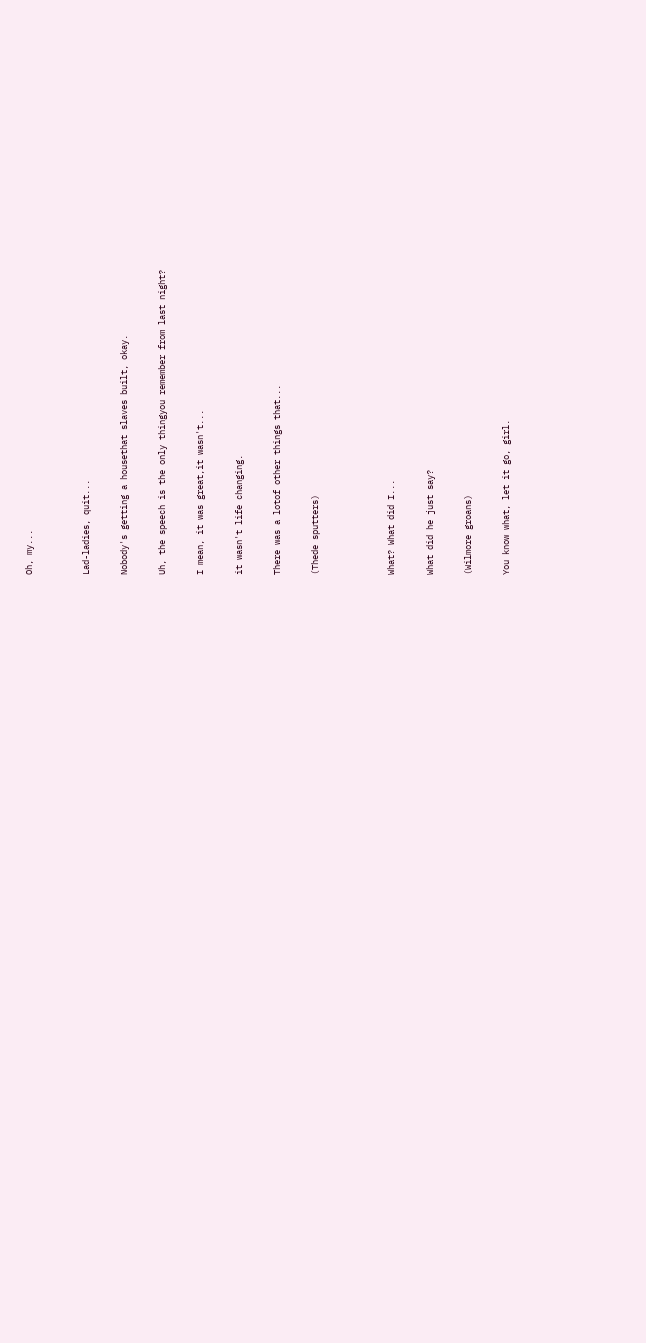Oh, my...


Lad-ladies, quit...

Nobody's getting a housethat slaves built, okay.

Uh, the speech is the only thingyou remember from last night?

I mean, it was great,it wasn't...

it wasn't life changing.

There was a lotof other things that...

(Thede sputters)



What? What did I...

What did he just say?

(Wilmore groans)

You know what, let it go, girl.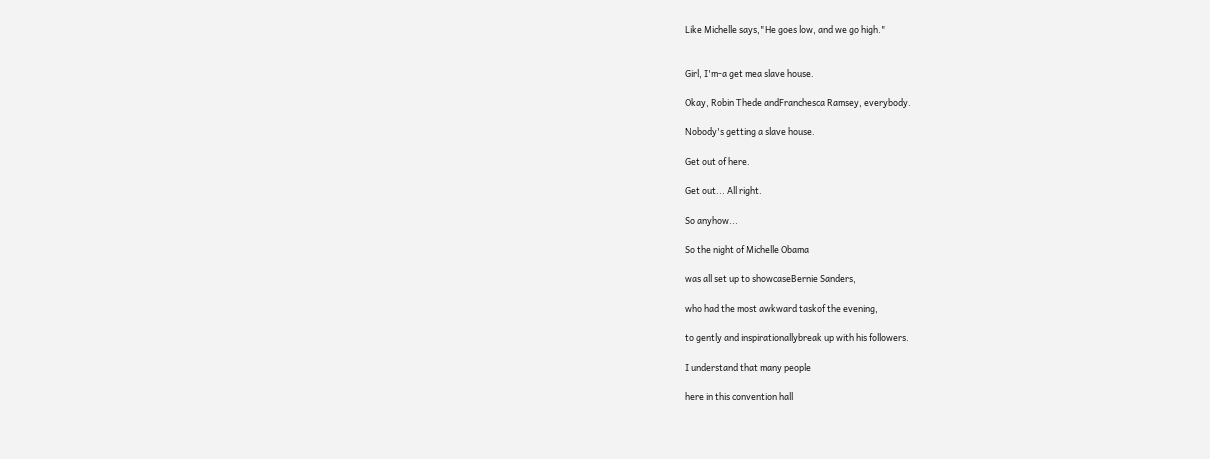Like Michelle says,"He goes low, and we go high."


Girl, I'm-a get mea slave house.

Okay, Robin Thede andFranchesca Ramsey, everybody.

Nobody's getting a slave house.

Get out of here.

Get out... All right.

So anyhow...

So the night of Michelle Obama

was all set up to showcaseBernie Sanders,

who had the most awkward taskof the evening,

to gently and inspirationallybreak up with his followers.

I understand that many people

here in this convention hall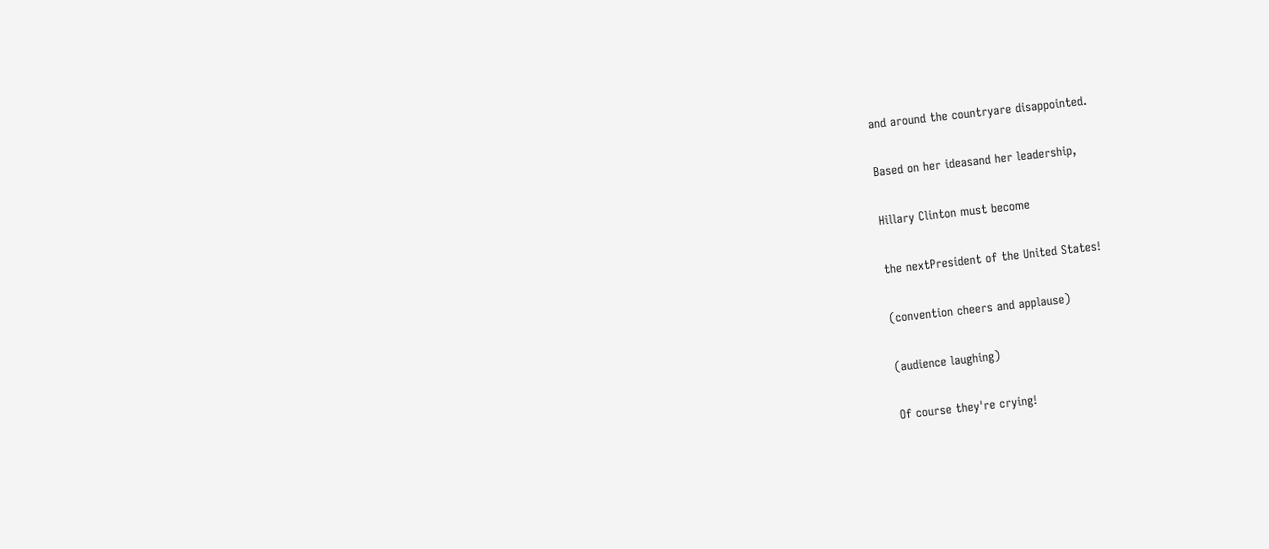and around the countryare disappointed.

Based on her ideasand her leadership,

Hillary Clinton must become

the nextPresident of the United States!

(convention cheers and applause)

(audience laughing)

Of course they're crying!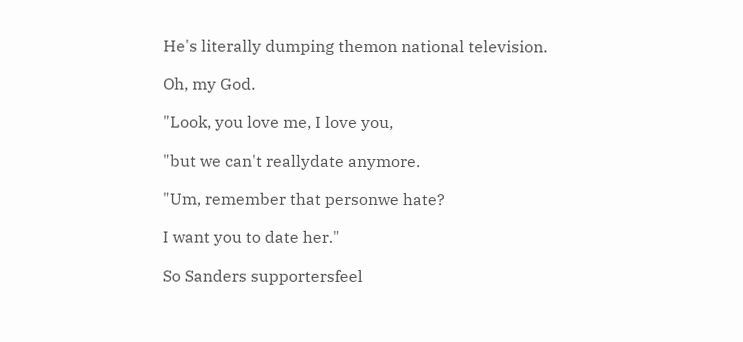He's literally dumping themon national television.

Oh, my God.

"Look, you love me, I love you,

"but we can't reallydate anymore.

"Um, remember that personwe hate?

I want you to date her."

So Sanders supportersfeel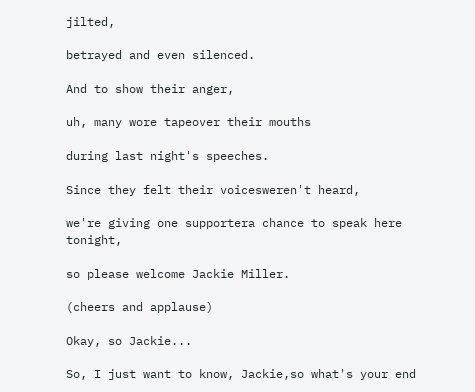jilted,

betrayed and even silenced.

And to show their anger,

uh, many wore tapeover their mouths

during last night's speeches.

Since they felt their voicesweren't heard,

we're giving one supportera chance to speak here tonight,

so please welcome Jackie Miller.

(cheers and applause)

Okay, so Jackie...

So, I just want to know, Jackie,so what's your end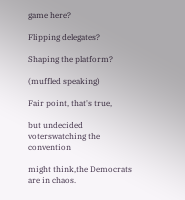game here?

Flipping delegates?

Shaping the platform?

(muffled speaking)

Fair point, that's true,

but undecided voterswatching the convention

might think,the Democrats are in chaos.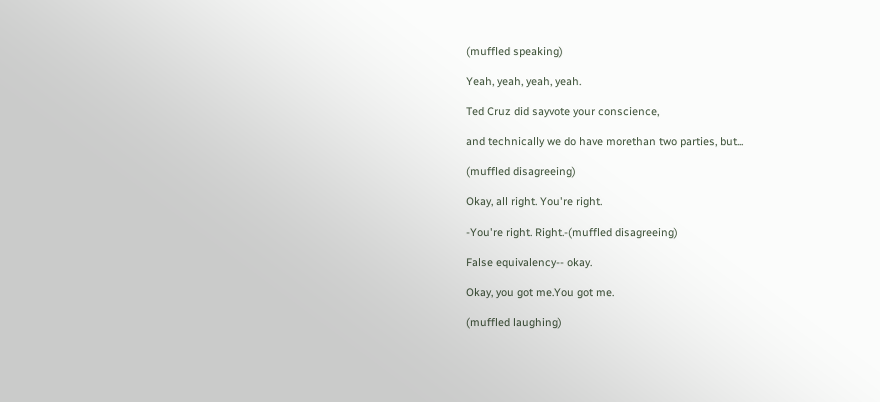(muffled speaking)

Yeah, yeah, yeah, yeah.

Ted Cruz did sayvote your conscience,

and technically we do have morethan two parties, but...

(muffled disagreeing)

Okay, all right. You're right.

-You're right. Right.-(muffled disagreeing)

False equivalency-- okay.

Okay, you got me.You got me.

(muffled laughing)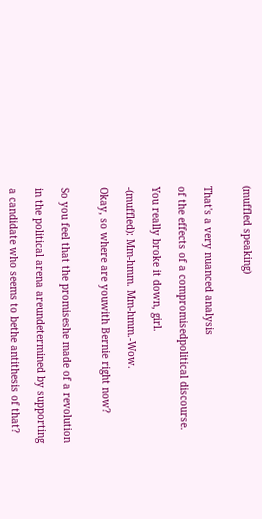(muffled speaking)


That's a very nuanced analysis

of the effects of a compromisedpolitical discourse.

You really broke it down, girl.

-(muffled): Mm-hmm. Mm-hmm.-Wow.

Okay, so where are youwith Bernie right now?


So you feel that the promiseshe made of a revolution

in the political arena areundetermined by supporting

a candidate who seems to bethe antithesis of that?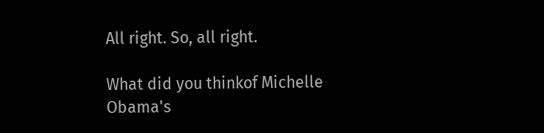All right. So, all right.

What did you thinkof Michelle Obama's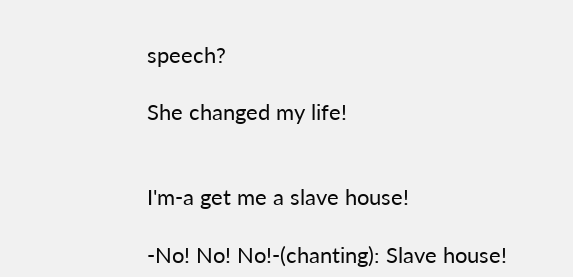speech?

She changed my life!


I'm-a get me a slave house!

-No! No! No!-(chanting): Slave house!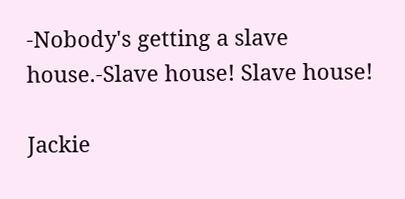-Nobody's getting a slave house.-Slave house! Slave house!

Jackie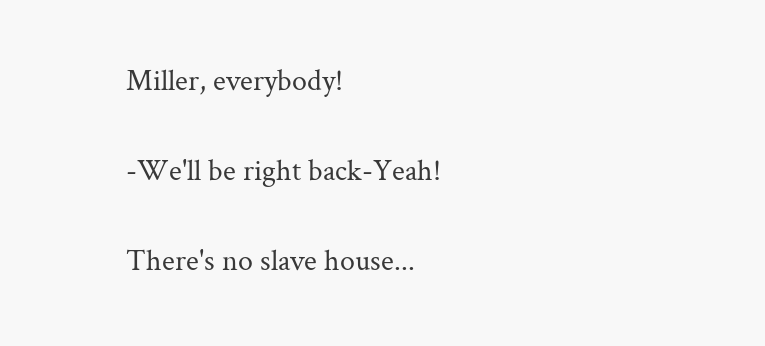Miller, everybody!

-We'll be right back-Yeah!

There's no slave house...